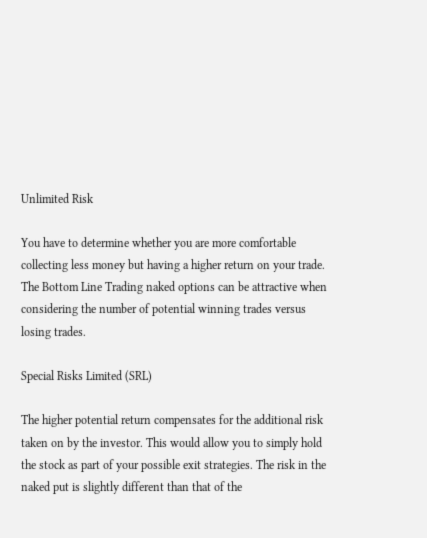Unlimited Risk

You have to determine whether you are more comfortable collecting less money but having a higher return on your trade. The Bottom Line Trading naked options can be attractive when considering the number of potential winning trades versus losing trades.

Special Risks Limited (SRL)

The higher potential return compensates for the additional risk taken on by the investor. This would allow you to simply hold the stock as part of your possible exit strategies. The risk in the naked put is slightly different than that of the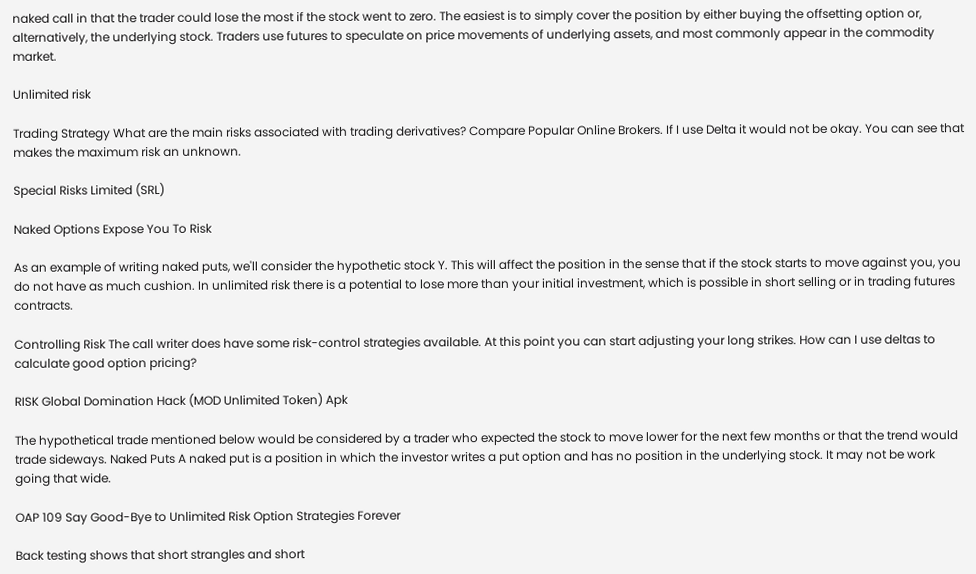naked call in that the trader could lose the most if the stock went to zero. The easiest is to simply cover the position by either buying the offsetting option or, alternatively, the underlying stock. Traders use futures to speculate on price movements of underlying assets, and most commonly appear in the commodity market.

Unlimited risk

Trading Strategy What are the main risks associated with trading derivatives? Compare Popular Online Brokers. If I use Delta it would not be okay. You can see that makes the maximum risk an unknown.

Special Risks Limited (SRL)

Naked Options Expose You To Risk

As an example of writing naked puts, we'll consider the hypothetic stock Y. This will affect the position in the sense that if the stock starts to move against you, you do not have as much cushion. In unlimited risk there is a potential to lose more than your initial investment, which is possible in short selling or in trading futures contracts.

Controlling Risk The call writer does have some risk-control strategies available. At this point you can start adjusting your long strikes. How can I use deltas to calculate good option pricing?

RISK Global Domination Hack (MOD Unlimited Token) Apk

The hypothetical trade mentioned below would be considered by a trader who expected the stock to move lower for the next few months or that the trend would trade sideways. Naked Puts A naked put is a position in which the investor writes a put option and has no position in the underlying stock. It may not be work going that wide.

OAP 109 Say Good-Bye to Unlimited Risk Option Strategies Forever

Back testing shows that short strangles and short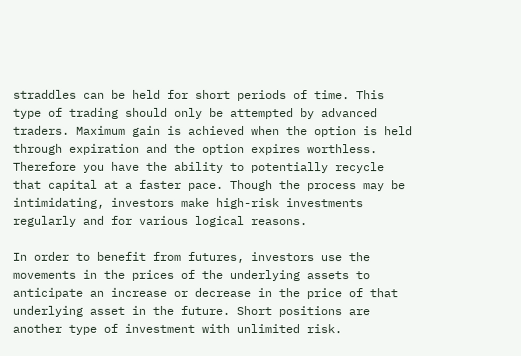straddles can be held for short periods of time. This type of trading should only be attempted by advanced traders. Maximum gain is achieved when the option is held through expiration and the option expires worthless. Therefore you have the ability to potentially recycle that capital at a faster pace. Though the process may be intimidating, investors make high-risk investments regularly and for various logical reasons.

In order to benefit from futures, investors use the movements in the prices of the underlying assets to anticipate an increase or decrease in the price of that underlying asset in the future. Short positions are another type of investment with unlimited risk.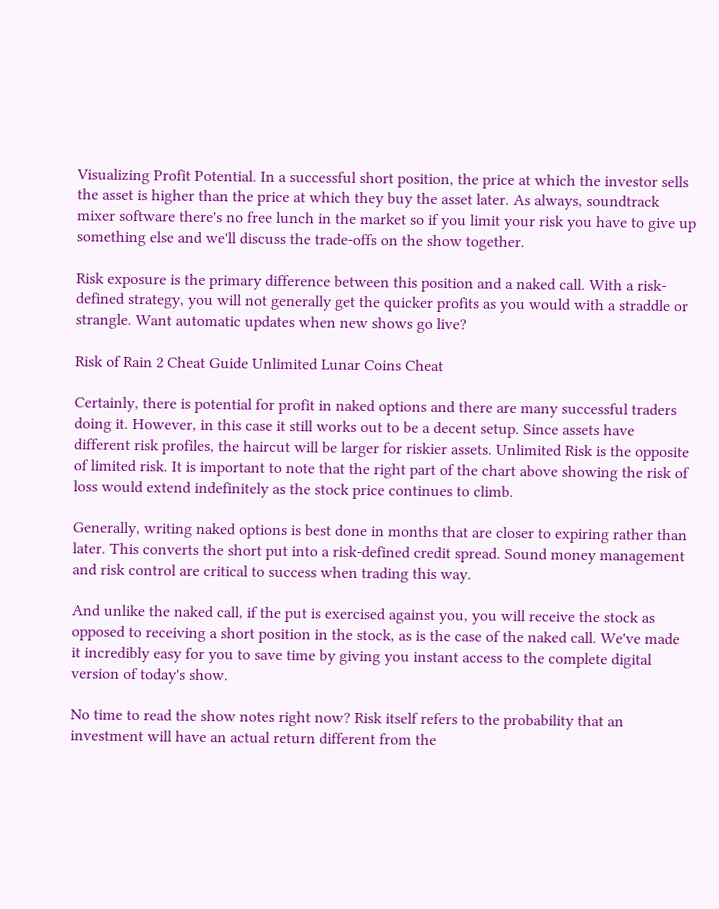Visualizing Profit Potential. In a successful short position, the price at which the investor sells the asset is higher than the price at which they buy the asset later. As always, soundtrack mixer software there's no free lunch in the market so if you limit your risk you have to give up something else and we'll discuss the trade-offs on the show together.

Risk exposure is the primary difference between this position and a naked call. With a risk-defined strategy, you will not generally get the quicker profits as you would with a straddle or strangle. Want automatic updates when new shows go live?

Risk of Rain 2 Cheat Guide Unlimited Lunar Coins Cheat

Certainly, there is potential for profit in naked options and there are many successful traders doing it. However, in this case it still works out to be a decent setup. Since assets have different risk profiles, the haircut will be larger for riskier assets. Unlimited Risk is the opposite of limited risk. It is important to note that the right part of the chart above showing the risk of loss would extend indefinitely as the stock price continues to climb.

Generally, writing naked options is best done in months that are closer to expiring rather than later. This converts the short put into a risk-defined credit spread. Sound money management and risk control are critical to success when trading this way.

And unlike the naked call, if the put is exercised against you, you will receive the stock as opposed to receiving a short position in the stock, as is the case of the naked call. We've made it incredibly easy for you to save time by giving you instant access to the complete digital version of today's show.

No time to read the show notes right now? Risk itself refers to the probability that an investment will have an actual return different from the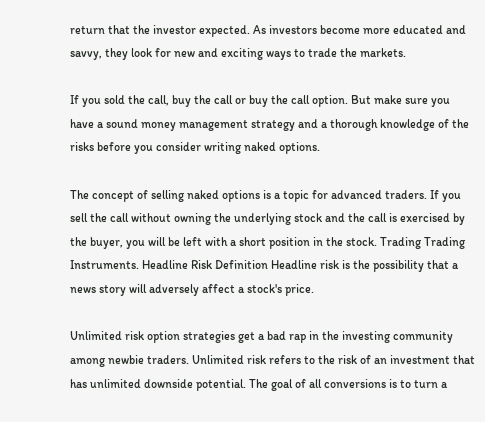return that the investor expected. As investors become more educated and savvy, they look for new and exciting ways to trade the markets.

If you sold the call, buy the call or buy the call option. But make sure you have a sound money management strategy and a thorough knowledge of the risks before you consider writing naked options.

The concept of selling naked options is a topic for advanced traders. If you sell the call without owning the underlying stock and the call is exercised by the buyer, you will be left with a short position in the stock. Trading Trading Instruments. Headline Risk Definition Headline risk is the possibility that a news story will adversely affect a stock's price.

Unlimited risk option strategies get a bad rap in the investing community among newbie traders. Unlimited risk refers to the risk of an investment that has unlimited downside potential. The goal of all conversions is to turn a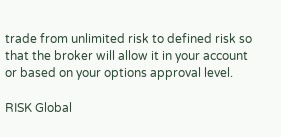trade from unlimited risk to defined risk so that the broker will allow it in your account or based on your options approval level.

RISK Global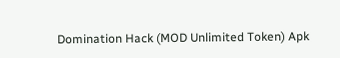Domination Hack (MOD Unlimited Token) Apk